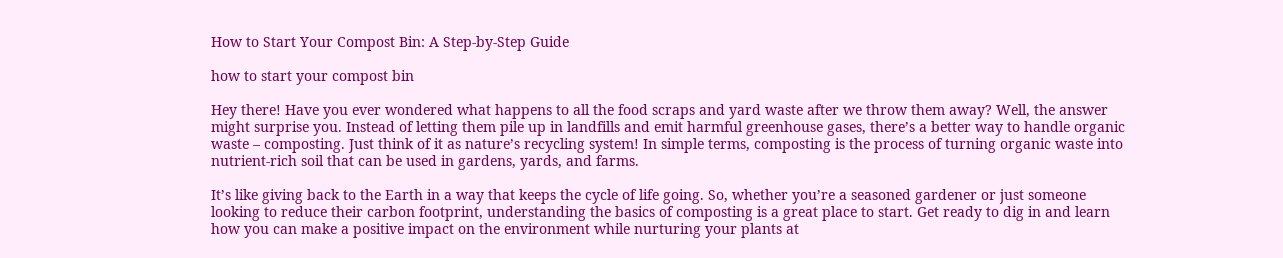How to Start Your Compost Bin: A Step-by-Step Guide

how to start your compost bin

Hey there! Have you ever wondered what happens to all the food scraps and yard waste after we throw them away? Well, the answer might surprise you. Instead of letting them pile up in landfills and emit harmful greenhouse gases, there’s a better way to handle organic waste – composting. Just think of it as nature’s recycling system! In simple terms, composting is the process of turning organic waste into nutrient-rich soil that can be used in gardens, yards, and farms.

It’s like giving back to the Earth in a way that keeps the cycle of life going. So, whether you’re a seasoned gardener or just someone looking to reduce their carbon footprint, understanding the basics of composting is a great place to start. Get ready to dig in and learn how you can make a positive impact on the environment while nurturing your plants at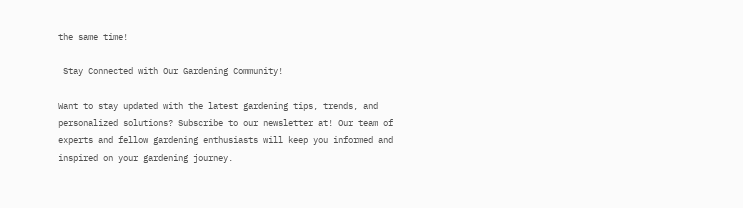the same time!

 Stay Connected with Our Gardening Community!

Want to stay updated with the latest gardening tips, trends, and personalized solutions? Subscribe to our newsletter at! Our team of experts and fellow gardening enthusiasts will keep you informed and inspired on your gardening journey.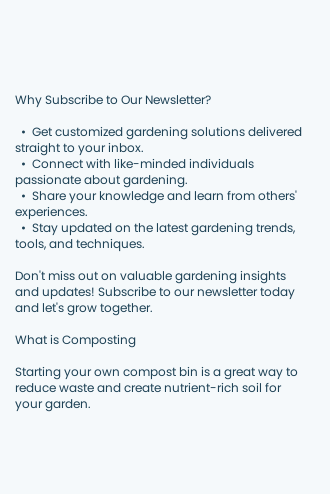Why Subscribe to Our Newsletter?

  •  Get customized gardening solutions delivered straight to your inbox.
  •  Connect with like-minded individuals passionate about gardening.
  •  Share your knowledge and learn from others' experiences.
  •  Stay updated on the latest gardening trends, tools, and techniques.

Don't miss out on valuable gardening insights and updates! Subscribe to our newsletter today and let's grow together.

What is Composting

Starting your own compost bin is a great way to reduce waste and create nutrient-rich soil for your garden.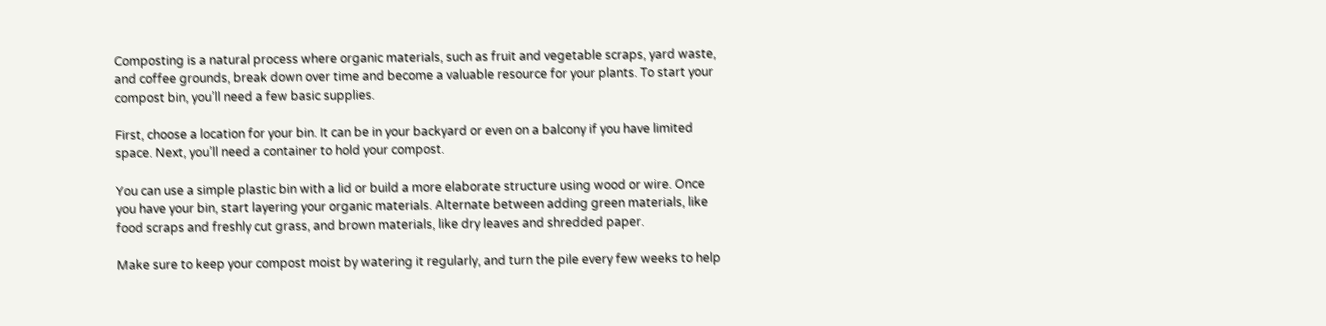Composting is a natural process where organic materials, such as fruit and vegetable scraps, yard waste, and coffee grounds, break down over time and become a valuable resource for your plants. To start your compost bin, you’ll need a few basic supplies.

First, choose a location for your bin. It can be in your backyard or even on a balcony if you have limited space. Next, you’ll need a container to hold your compost.

You can use a simple plastic bin with a lid or build a more elaborate structure using wood or wire. Once you have your bin, start layering your organic materials. Alternate between adding green materials, like food scraps and freshly cut grass, and brown materials, like dry leaves and shredded paper.

Make sure to keep your compost moist by watering it regularly, and turn the pile every few weeks to help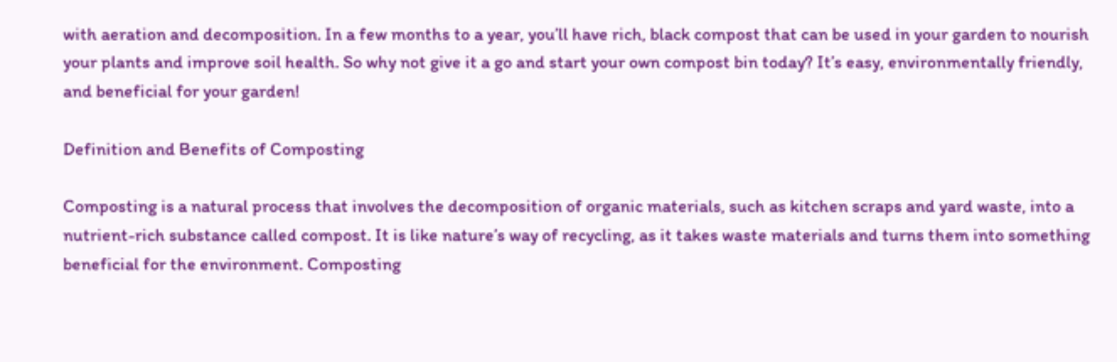with aeration and decomposition. In a few months to a year, you’ll have rich, black compost that can be used in your garden to nourish your plants and improve soil health. So why not give it a go and start your own compost bin today? It’s easy, environmentally friendly, and beneficial for your garden!

Definition and Benefits of Composting

Composting is a natural process that involves the decomposition of organic materials, such as kitchen scraps and yard waste, into a nutrient-rich substance called compost. It is like nature’s way of recycling, as it takes waste materials and turns them into something beneficial for the environment. Composting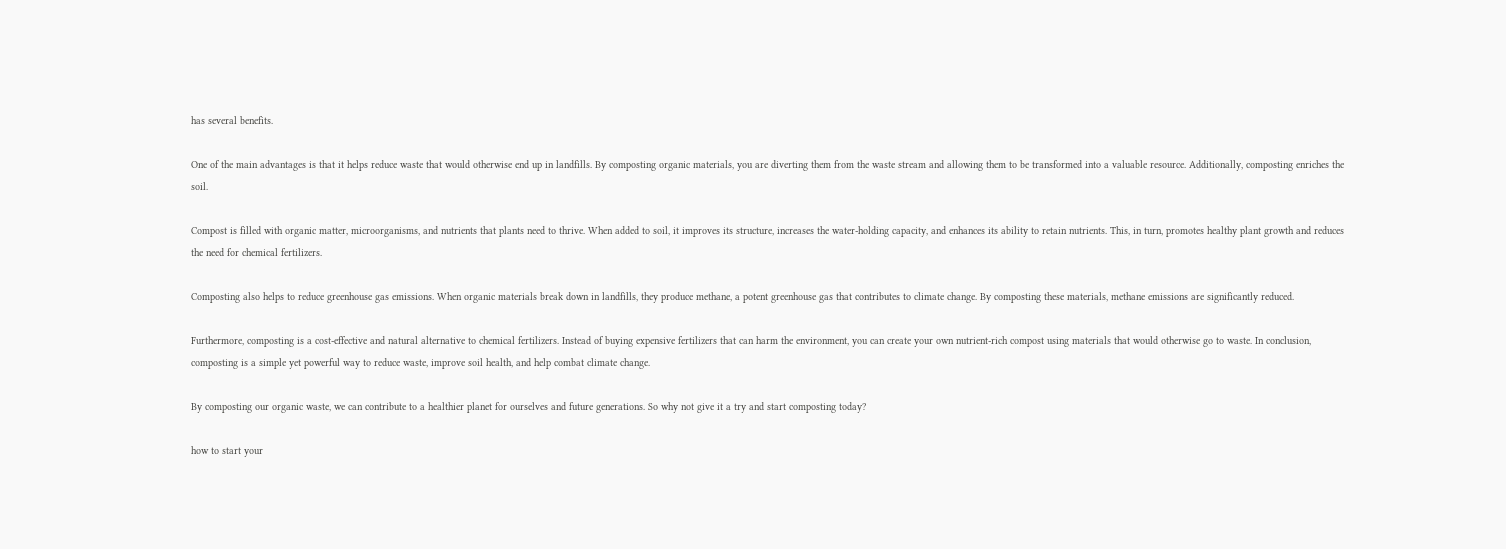has several benefits.

One of the main advantages is that it helps reduce waste that would otherwise end up in landfills. By composting organic materials, you are diverting them from the waste stream and allowing them to be transformed into a valuable resource. Additionally, composting enriches the soil.

Compost is filled with organic matter, microorganisms, and nutrients that plants need to thrive. When added to soil, it improves its structure, increases the water-holding capacity, and enhances its ability to retain nutrients. This, in turn, promotes healthy plant growth and reduces the need for chemical fertilizers.

Composting also helps to reduce greenhouse gas emissions. When organic materials break down in landfills, they produce methane, a potent greenhouse gas that contributes to climate change. By composting these materials, methane emissions are significantly reduced.

Furthermore, composting is a cost-effective and natural alternative to chemical fertilizers. Instead of buying expensive fertilizers that can harm the environment, you can create your own nutrient-rich compost using materials that would otherwise go to waste. In conclusion, composting is a simple yet powerful way to reduce waste, improve soil health, and help combat climate change.

By composting our organic waste, we can contribute to a healthier planet for ourselves and future generations. So why not give it a try and start composting today?

how to start your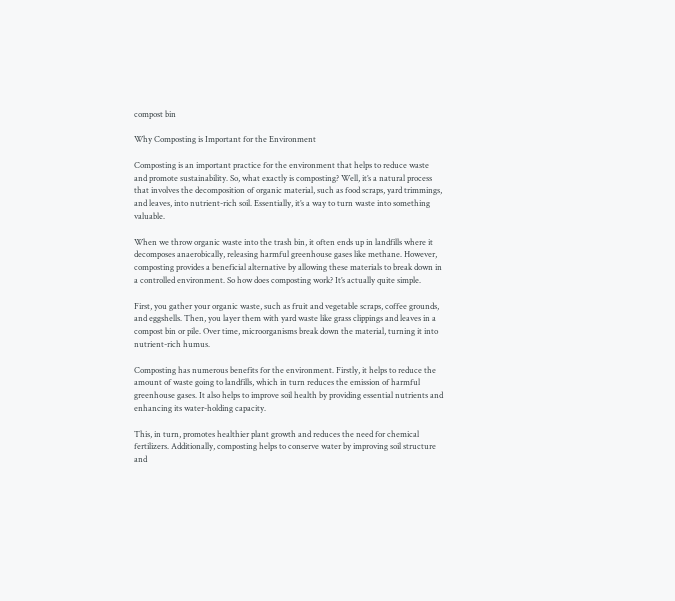compost bin

Why Composting is Important for the Environment

Composting is an important practice for the environment that helps to reduce waste and promote sustainability. So, what exactly is composting? Well, it’s a natural process that involves the decomposition of organic material, such as food scraps, yard trimmings, and leaves, into nutrient-rich soil. Essentially, it’s a way to turn waste into something valuable.

When we throw organic waste into the trash bin, it often ends up in landfills where it decomposes anaerobically, releasing harmful greenhouse gases like methane. However, composting provides a beneficial alternative by allowing these materials to break down in a controlled environment. So how does composting work? It’s actually quite simple.

First, you gather your organic waste, such as fruit and vegetable scraps, coffee grounds, and eggshells. Then, you layer them with yard waste like grass clippings and leaves in a compost bin or pile. Over time, microorganisms break down the material, turning it into nutrient-rich humus.

Composting has numerous benefits for the environment. Firstly, it helps to reduce the amount of waste going to landfills, which in turn reduces the emission of harmful greenhouse gases. It also helps to improve soil health by providing essential nutrients and enhancing its water-holding capacity.

This, in turn, promotes healthier plant growth and reduces the need for chemical fertilizers. Additionally, composting helps to conserve water by improving soil structure and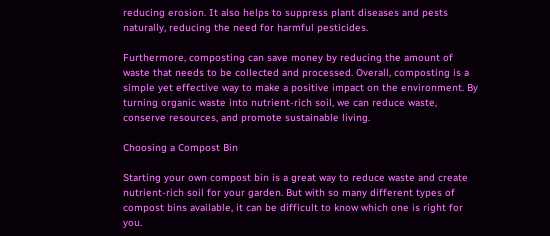reducing erosion. It also helps to suppress plant diseases and pests naturally, reducing the need for harmful pesticides.

Furthermore, composting can save money by reducing the amount of waste that needs to be collected and processed. Overall, composting is a simple yet effective way to make a positive impact on the environment. By turning organic waste into nutrient-rich soil, we can reduce waste, conserve resources, and promote sustainable living.

Choosing a Compost Bin

Starting your own compost bin is a great way to reduce waste and create nutrient-rich soil for your garden. But with so many different types of compost bins available, it can be difficult to know which one is right for you.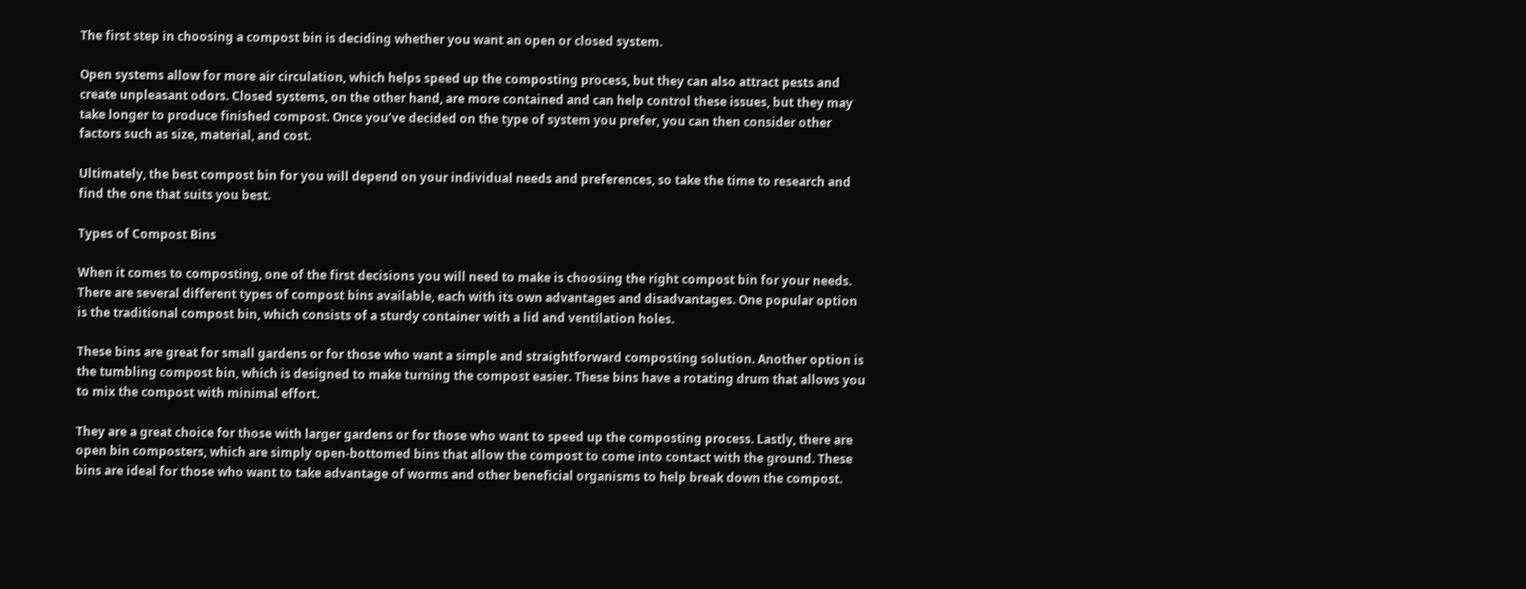The first step in choosing a compost bin is deciding whether you want an open or closed system.

Open systems allow for more air circulation, which helps speed up the composting process, but they can also attract pests and create unpleasant odors. Closed systems, on the other hand, are more contained and can help control these issues, but they may take longer to produce finished compost. Once you’ve decided on the type of system you prefer, you can then consider other factors such as size, material, and cost.

Ultimately, the best compost bin for you will depend on your individual needs and preferences, so take the time to research and find the one that suits you best.

Types of Compost Bins

When it comes to composting, one of the first decisions you will need to make is choosing the right compost bin for your needs. There are several different types of compost bins available, each with its own advantages and disadvantages. One popular option is the traditional compost bin, which consists of a sturdy container with a lid and ventilation holes.

These bins are great for small gardens or for those who want a simple and straightforward composting solution. Another option is the tumbling compost bin, which is designed to make turning the compost easier. These bins have a rotating drum that allows you to mix the compost with minimal effort.

They are a great choice for those with larger gardens or for those who want to speed up the composting process. Lastly, there are open bin composters, which are simply open-bottomed bins that allow the compost to come into contact with the ground. These bins are ideal for those who want to take advantage of worms and other beneficial organisms to help break down the compost.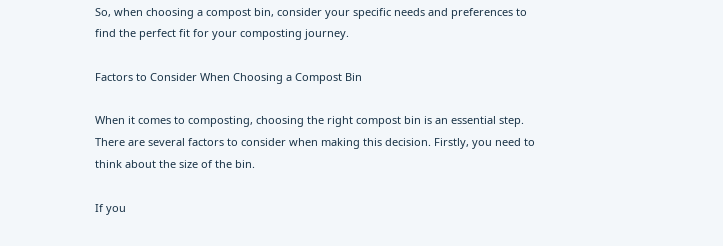So, when choosing a compost bin, consider your specific needs and preferences to find the perfect fit for your composting journey.

Factors to Consider When Choosing a Compost Bin

When it comes to composting, choosing the right compost bin is an essential step. There are several factors to consider when making this decision. Firstly, you need to think about the size of the bin.

If you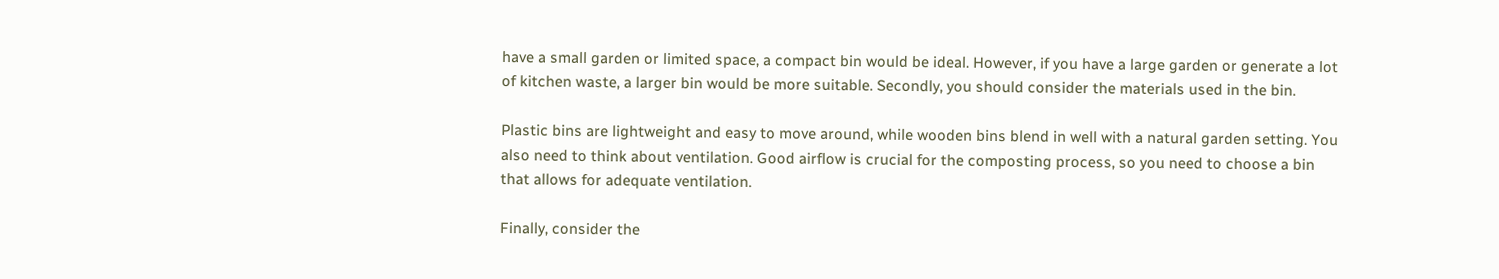have a small garden or limited space, a compact bin would be ideal. However, if you have a large garden or generate a lot of kitchen waste, a larger bin would be more suitable. Secondly, you should consider the materials used in the bin.

Plastic bins are lightweight and easy to move around, while wooden bins blend in well with a natural garden setting. You also need to think about ventilation. Good airflow is crucial for the composting process, so you need to choose a bin that allows for adequate ventilation.

Finally, consider the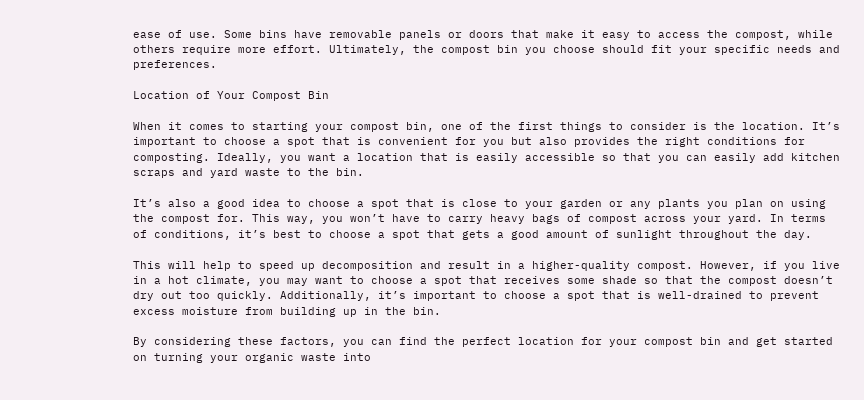ease of use. Some bins have removable panels or doors that make it easy to access the compost, while others require more effort. Ultimately, the compost bin you choose should fit your specific needs and preferences.

Location of Your Compost Bin

When it comes to starting your compost bin, one of the first things to consider is the location. It’s important to choose a spot that is convenient for you but also provides the right conditions for composting. Ideally, you want a location that is easily accessible so that you can easily add kitchen scraps and yard waste to the bin.

It’s also a good idea to choose a spot that is close to your garden or any plants you plan on using the compost for. This way, you won’t have to carry heavy bags of compost across your yard. In terms of conditions, it’s best to choose a spot that gets a good amount of sunlight throughout the day.

This will help to speed up decomposition and result in a higher-quality compost. However, if you live in a hot climate, you may want to choose a spot that receives some shade so that the compost doesn’t dry out too quickly. Additionally, it’s important to choose a spot that is well-drained to prevent excess moisture from building up in the bin.

By considering these factors, you can find the perfect location for your compost bin and get started on turning your organic waste into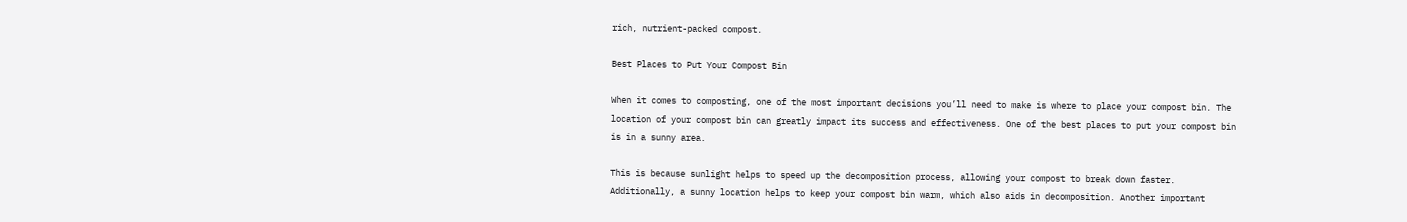rich, nutrient-packed compost.

Best Places to Put Your Compost Bin

When it comes to composting, one of the most important decisions you’ll need to make is where to place your compost bin. The location of your compost bin can greatly impact its success and effectiveness. One of the best places to put your compost bin is in a sunny area.

This is because sunlight helps to speed up the decomposition process, allowing your compost to break down faster. Additionally, a sunny location helps to keep your compost bin warm, which also aids in decomposition. Another important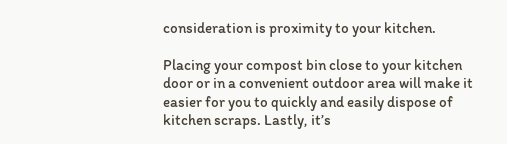consideration is proximity to your kitchen.

Placing your compost bin close to your kitchen door or in a convenient outdoor area will make it easier for you to quickly and easily dispose of kitchen scraps. Lastly, it’s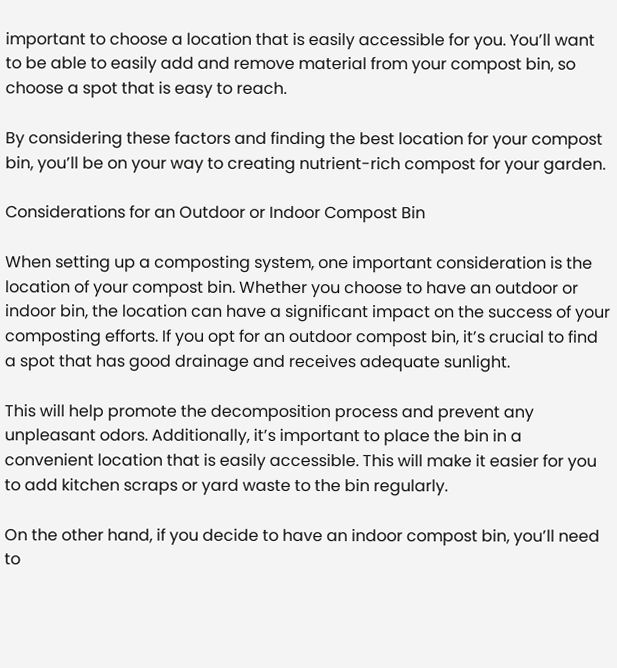important to choose a location that is easily accessible for you. You’ll want to be able to easily add and remove material from your compost bin, so choose a spot that is easy to reach.

By considering these factors and finding the best location for your compost bin, you’ll be on your way to creating nutrient-rich compost for your garden.

Considerations for an Outdoor or Indoor Compost Bin

When setting up a composting system, one important consideration is the location of your compost bin. Whether you choose to have an outdoor or indoor bin, the location can have a significant impact on the success of your composting efforts. If you opt for an outdoor compost bin, it’s crucial to find a spot that has good drainage and receives adequate sunlight.

This will help promote the decomposition process and prevent any unpleasant odors. Additionally, it’s important to place the bin in a convenient location that is easily accessible. This will make it easier for you to add kitchen scraps or yard waste to the bin regularly.

On the other hand, if you decide to have an indoor compost bin, you’ll need to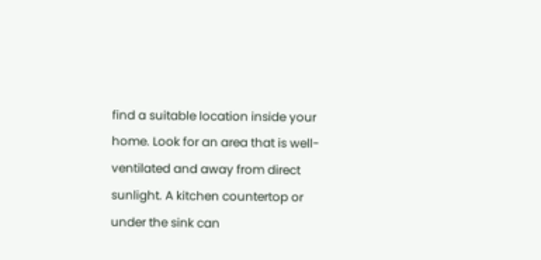find a suitable location inside your home. Look for an area that is well-ventilated and away from direct sunlight. A kitchen countertop or under the sink can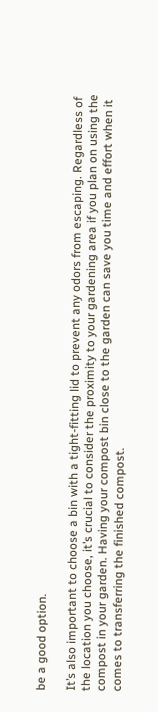be a good option.

It’s also important to choose a bin with a tight-fitting lid to prevent any odors from escaping. Regardless of the location you choose, it’s crucial to consider the proximity to your gardening area if you plan on using the compost in your garden. Having your compost bin close to the garden can save you time and effort when it comes to transferring the finished compost.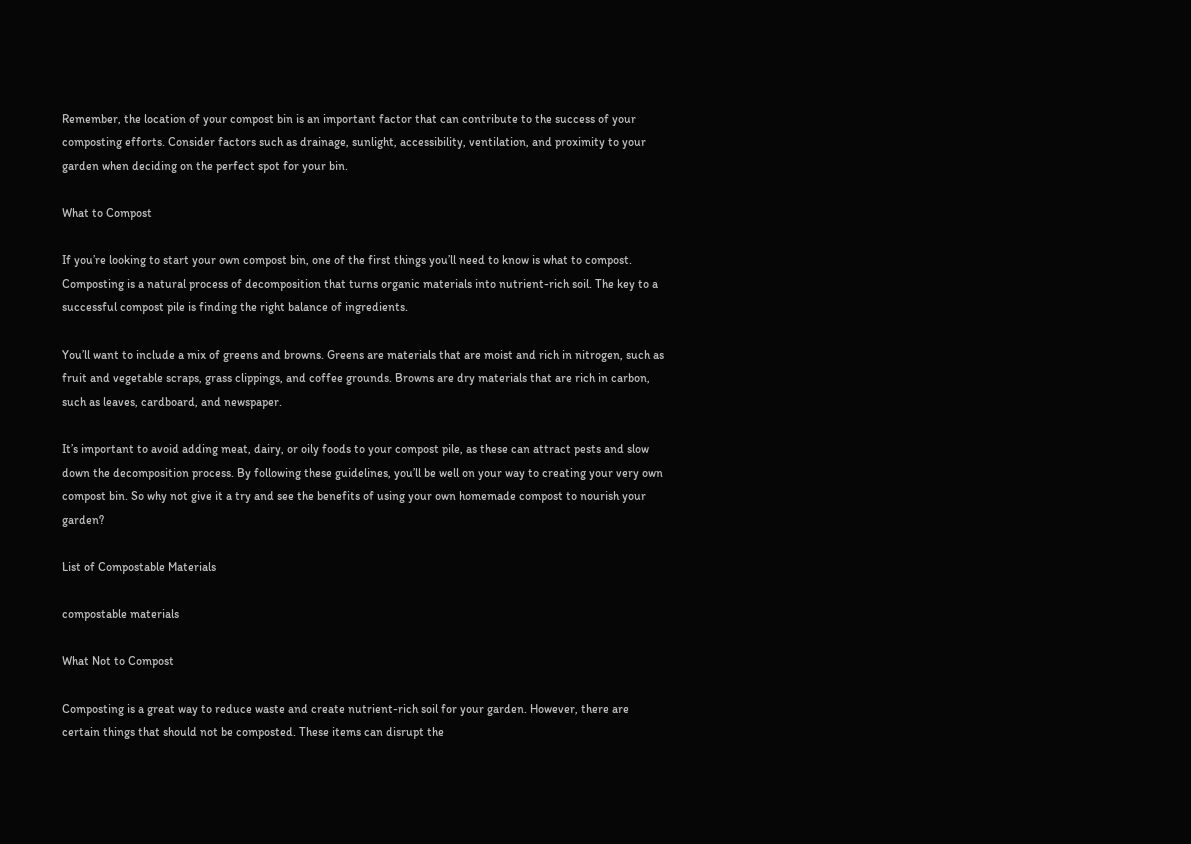Remember, the location of your compost bin is an important factor that can contribute to the success of your composting efforts. Consider factors such as drainage, sunlight, accessibility, ventilation, and proximity to your garden when deciding on the perfect spot for your bin.

What to Compost

If you’re looking to start your own compost bin, one of the first things you’ll need to know is what to compost. Composting is a natural process of decomposition that turns organic materials into nutrient-rich soil. The key to a successful compost pile is finding the right balance of ingredients.

You’ll want to include a mix of greens and browns. Greens are materials that are moist and rich in nitrogen, such as fruit and vegetable scraps, grass clippings, and coffee grounds. Browns are dry materials that are rich in carbon, such as leaves, cardboard, and newspaper.

It’s important to avoid adding meat, dairy, or oily foods to your compost pile, as these can attract pests and slow down the decomposition process. By following these guidelines, you’ll be well on your way to creating your very own compost bin. So why not give it a try and see the benefits of using your own homemade compost to nourish your garden?

List of Compostable Materials

compostable materials

What Not to Compost

Composting is a great way to reduce waste and create nutrient-rich soil for your garden. However, there are certain things that should not be composted. These items can disrupt the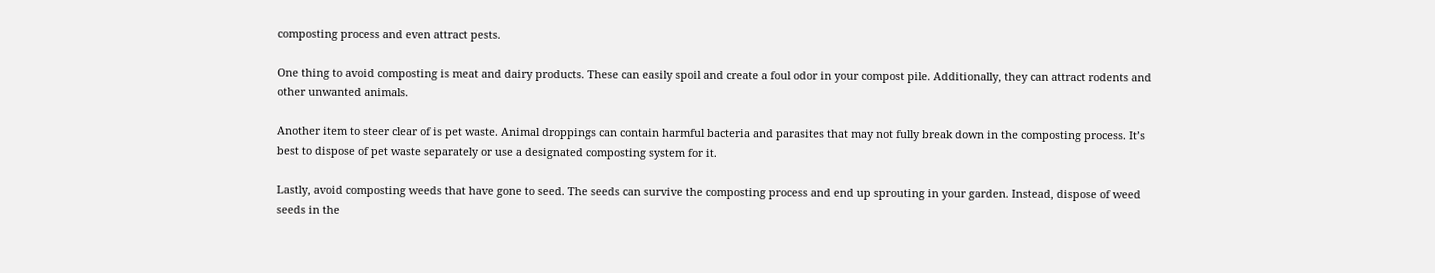composting process and even attract pests.

One thing to avoid composting is meat and dairy products. These can easily spoil and create a foul odor in your compost pile. Additionally, they can attract rodents and other unwanted animals.

Another item to steer clear of is pet waste. Animal droppings can contain harmful bacteria and parasites that may not fully break down in the composting process. It’s best to dispose of pet waste separately or use a designated composting system for it.

Lastly, avoid composting weeds that have gone to seed. The seeds can survive the composting process and end up sprouting in your garden. Instead, dispose of weed seeds in the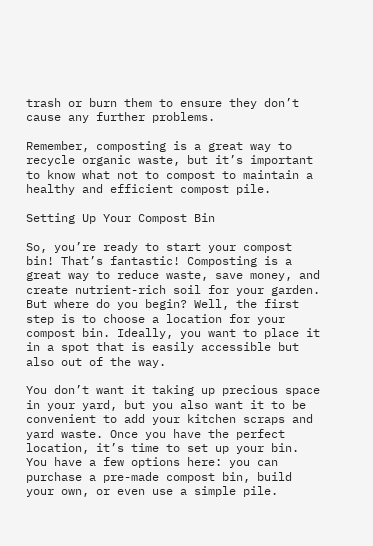trash or burn them to ensure they don’t cause any further problems.

Remember, composting is a great way to recycle organic waste, but it’s important to know what not to compost to maintain a healthy and efficient compost pile.

Setting Up Your Compost Bin

So, you’re ready to start your compost bin! That’s fantastic! Composting is a great way to reduce waste, save money, and create nutrient-rich soil for your garden. But where do you begin? Well, the first step is to choose a location for your compost bin. Ideally, you want to place it in a spot that is easily accessible but also out of the way.

You don’t want it taking up precious space in your yard, but you also want it to be convenient to add your kitchen scraps and yard waste. Once you have the perfect location, it’s time to set up your bin. You have a few options here: you can purchase a pre-made compost bin, build your own, or even use a simple pile.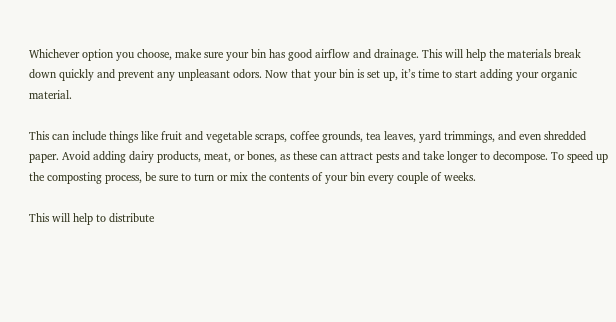Whichever option you choose, make sure your bin has good airflow and drainage. This will help the materials break down quickly and prevent any unpleasant odors. Now that your bin is set up, it’s time to start adding your organic material.

This can include things like fruit and vegetable scraps, coffee grounds, tea leaves, yard trimmings, and even shredded paper. Avoid adding dairy products, meat, or bones, as these can attract pests and take longer to decompose. To speed up the composting process, be sure to turn or mix the contents of your bin every couple of weeks.

This will help to distribute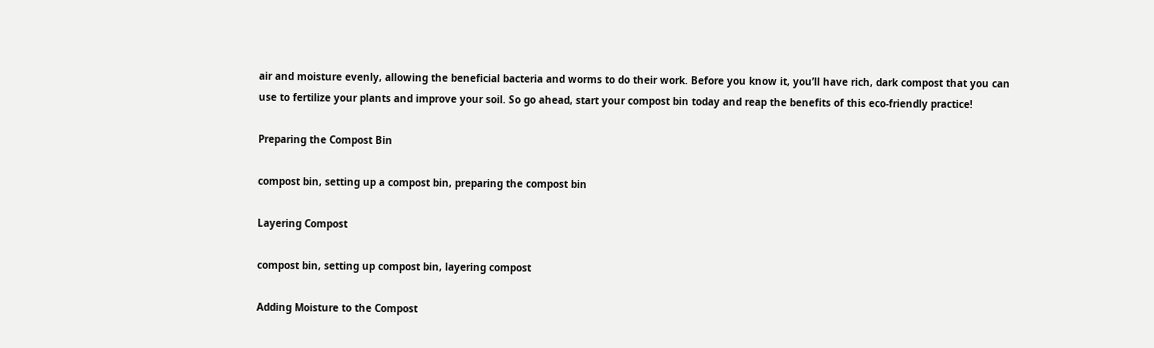air and moisture evenly, allowing the beneficial bacteria and worms to do their work. Before you know it, you’ll have rich, dark compost that you can use to fertilize your plants and improve your soil. So go ahead, start your compost bin today and reap the benefits of this eco-friendly practice!

Preparing the Compost Bin

compost bin, setting up a compost bin, preparing the compost bin

Layering Compost

compost bin, setting up compost bin, layering compost

Adding Moisture to the Compost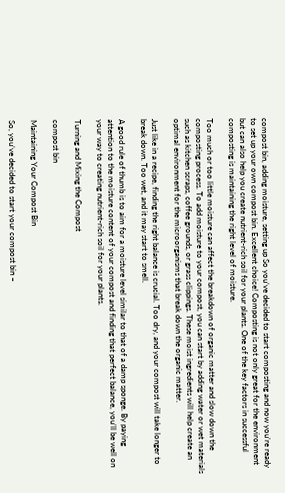compost bin, adding moisture, setting up So you’ve decided to start composting and now you’re ready to set up your own compost bin. Excellent choice! Composting is not only great for the environment but can also help you create nutrient-rich soil for your plants. One of the key factors in successful composting is maintaining the right level of moisture.

Too much or too little moisture can affect the breakdown of organic matter and slow down the composting process. To add moisture to your compost, you can start by adding water or wet materials such as kitchen scraps, coffee grounds, or grass clippings. These moist ingredients will help create an optimal environment for the microorganisms that break down the organic matter.

Just like in a recipe, finding the right balance is crucial. Too dry, and your compost will take longer to break down. Too wet, and it may start to smell.

A good rule of thumb is to aim for a moisture level similar to that of a damp sponge. By paying attention to the moisture content of your compost and finding that perfect balance, you’ll be well on your way to creating nutrient-rich soil for your plants.

Turning and Mixing the Compost

compost bin

Maintaining Your Compost Bin

So, you’ve decided to start your compost bin –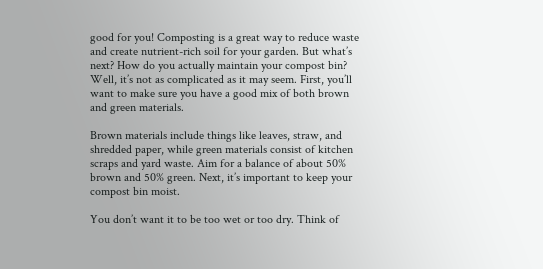good for you! Composting is a great way to reduce waste and create nutrient-rich soil for your garden. But what’s next? How do you actually maintain your compost bin? Well, it’s not as complicated as it may seem. First, you’ll want to make sure you have a good mix of both brown and green materials.

Brown materials include things like leaves, straw, and shredded paper, while green materials consist of kitchen scraps and yard waste. Aim for a balance of about 50% brown and 50% green. Next, it’s important to keep your compost bin moist.

You don’t want it to be too wet or too dry. Think of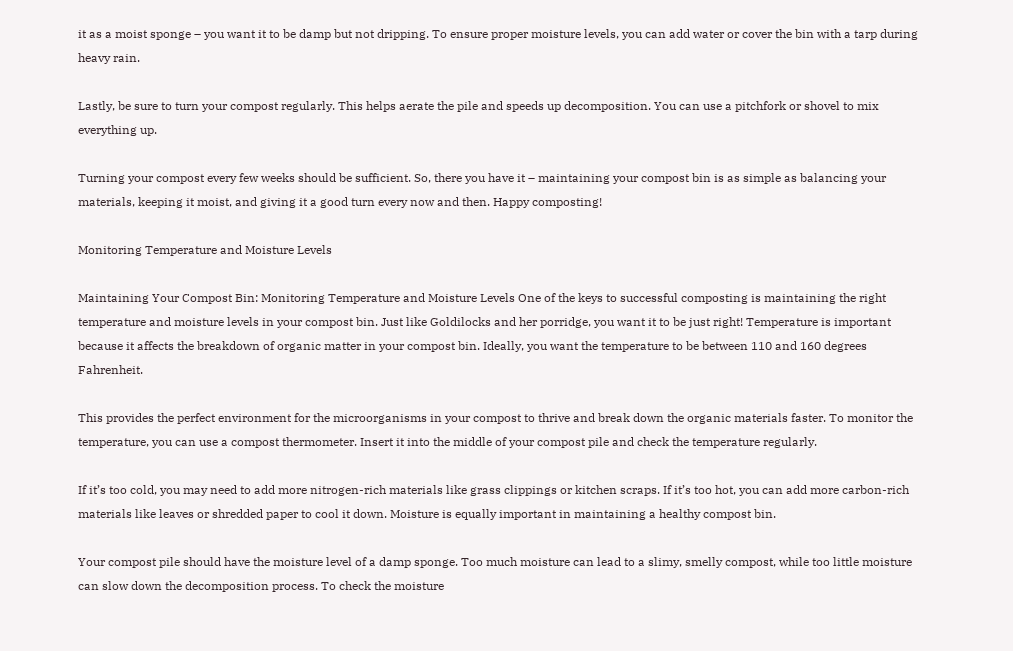it as a moist sponge – you want it to be damp but not dripping. To ensure proper moisture levels, you can add water or cover the bin with a tarp during heavy rain.

Lastly, be sure to turn your compost regularly. This helps aerate the pile and speeds up decomposition. You can use a pitchfork or shovel to mix everything up.

Turning your compost every few weeks should be sufficient. So, there you have it – maintaining your compost bin is as simple as balancing your materials, keeping it moist, and giving it a good turn every now and then. Happy composting!

Monitoring Temperature and Moisture Levels

Maintaining Your Compost Bin: Monitoring Temperature and Moisture Levels One of the keys to successful composting is maintaining the right temperature and moisture levels in your compost bin. Just like Goldilocks and her porridge, you want it to be just right! Temperature is important because it affects the breakdown of organic matter in your compost bin. Ideally, you want the temperature to be between 110 and 160 degrees Fahrenheit.

This provides the perfect environment for the microorganisms in your compost to thrive and break down the organic materials faster. To monitor the temperature, you can use a compost thermometer. Insert it into the middle of your compost pile and check the temperature regularly.

If it’s too cold, you may need to add more nitrogen-rich materials like grass clippings or kitchen scraps. If it’s too hot, you can add more carbon-rich materials like leaves or shredded paper to cool it down. Moisture is equally important in maintaining a healthy compost bin.

Your compost pile should have the moisture level of a damp sponge. Too much moisture can lead to a slimy, smelly compost, while too little moisture can slow down the decomposition process. To check the moisture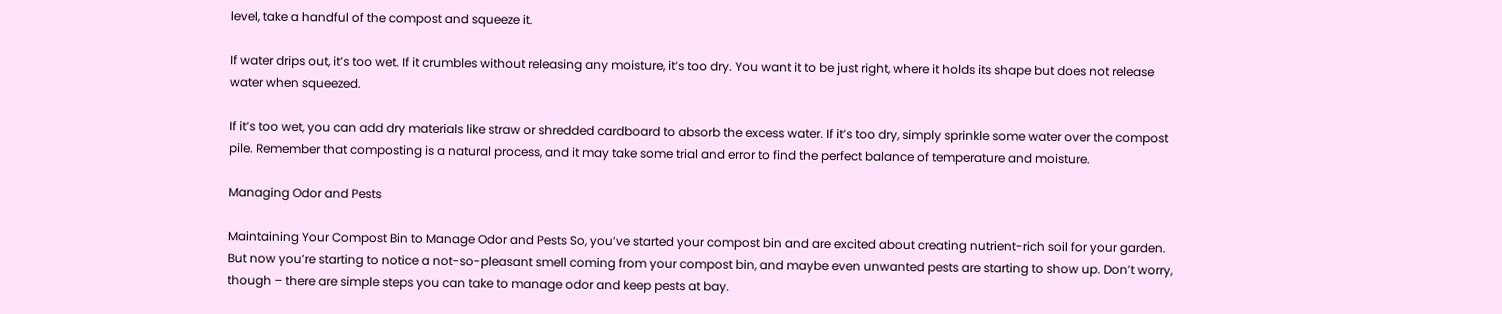level, take a handful of the compost and squeeze it.

If water drips out, it’s too wet. If it crumbles without releasing any moisture, it’s too dry. You want it to be just right, where it holds its shape but does not release water when squeezed.

If it’s too wet, you can add dry materials like straw or shredded cardboard to absorb the excess water. If it’s too dry, simply sprinkle some water over the compost pile. Remember that composting is a natural process, and it may take some trial and error to find the perfect balance of temperature and moisture.

Managing Odor and Pests

Maintaining Your Compost Bin to Manage Odor and Pests So, you’ve started your compost bin and are excited about creating nutrient-rich soil for your garden. But now you’re starting to notice a not-so-pleasant smell coming from your compost bin, and maybe even unwanted pests are starting to show up. Don’t worry, though – there are simple steps you can take to manage odor and keep pests at bay.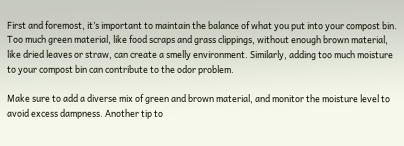First and foremost, it’s important to maintain the balance of what you put into your compost bin. Too much green material, like food scraps and grass clippings, without enough brown material, like dried leaves or straw, can create a smelly environment. Similarly, adding too much moisture to your compost bin can contribute to the odor problem.

Make sure to add a diverse mix of green and brown material, and monitor the moisture level to avoid excess dampness. Another tip to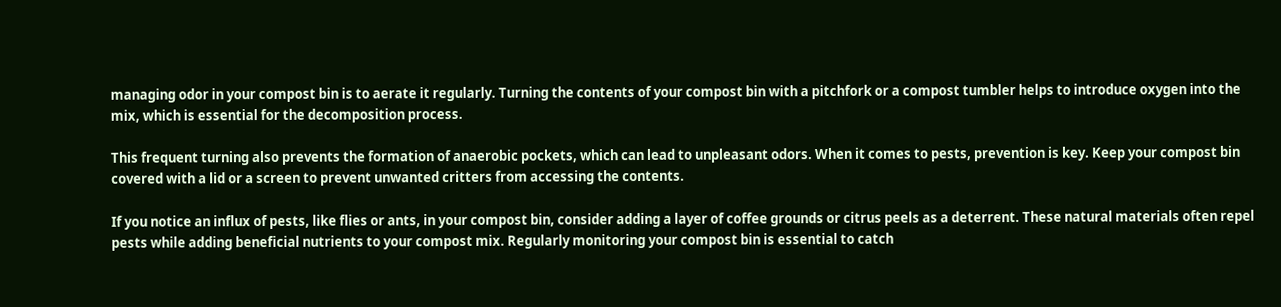managing odor in your compost bin is to aerate it regularly. Turning the contents of your compost bin with a pitchfork or a compost tumbler helps to introduce oxygen into the mix, which is essential for the decomposition process.

This frequent turning also prevents the formation of anaerobic pockets, which can lead to unpleasant odors. When it comes to pests, prevention is key. Keep your compost bin covered with a lid or a screen to prevent unwanted critters from accessing the contents.

If you notice an influx of pests, like flies or ants, in your compost bin, consider adding a layer of coffee grounds or citrus peels as a deterrent. These natural materials often repel pests while adding beneficial nutrients to your compost mix. Regularly monitoring your compost bin is essential to catch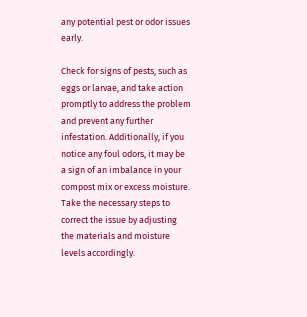any potential pest or odor issues early.

Check for signs of pests, such as eggs or larvae, and take action promptly to address the problem and prevent any further infestation. Additionally, if you notice any foul odors, it may be a sign of an imbalance in your compost mix or excess moisture. Take the necessary steps to correct the issue by adjusting the materials and moisture levels accordingly.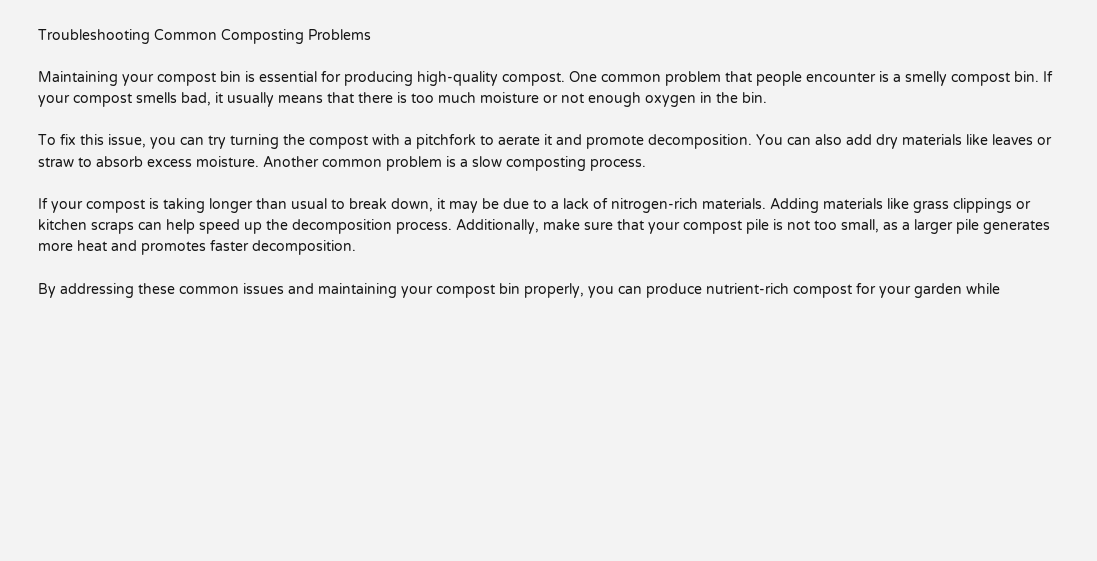Troubleshooting Common Composting Problems

Maintaining your compost bin is essential for producing high-quality compost. One common problem that people encounter is a smelly compost bin. If your compost smells bad, it usually means that there is too much moisture or not enough oxygen in the bin.

To fix this issue, you can try turning the compost with a pitchfork to aerate it and promote decomposition. You can also add dry materials like leaves or straw to absorb excess moisture. Another common problem is a slow composting process.

If your compost is taking longer than usual to break down, it may be due to a lack of nitrogen-rich materials. Adding materials like grass clippings or kitchen scraps can help speed up the decomposition process. Additionally, make sure that your compost pile is not too small, as a larger pile generates more heat and promotes faster decomposition.

By addressing these common issues and maintaining your compost bin properly, you can produce nutrient-rich compost for your garden while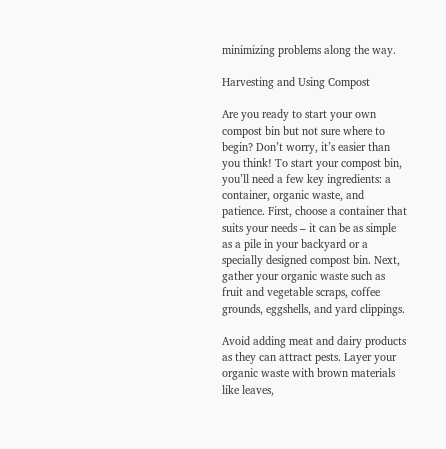minimizing problems along the way.

Harvesting and Using Compost

Are you ready to start your own compost bin but not sure where to begin? Don’t worry, it’s easier than you think! To start your compost bin, you’ll need a few key ingredients: a container, organic waste, and patience. First, choose a container that suits your needs – it can be as simple as a pile in your backyard or a specially designed compost bin. Next, gather your organic waste such as fruit and vegetable scraps, coffee grounds, eggshells, and yard clippings.

Avoid adding meat and dairy products as they can attract pests. Layer your organic waste with brown materials like leaves,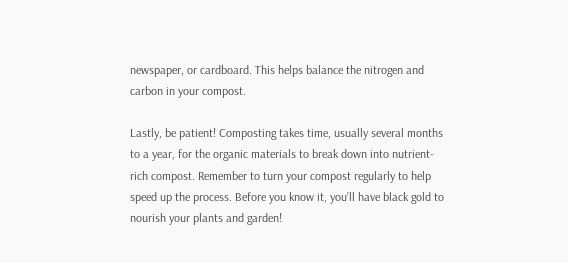newspaper, or cardboard. This helps balance the nitrogen and carbon in your compost.

Lastly, be patient! Composting takes time, usually several months to a year, for the organic materials to break down into nutrient-rich compost. Remember to turn your compost regularly to help speed up the process. Before you know it, you’ll have black gold to nourish your plants and garden!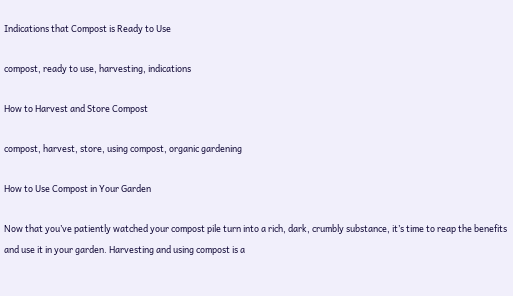Indications that Compost is Ready to Use

compost, ready to use, harvesting, indications

How to Harvest and Store Compost

compost, harvest, store, using compost, organic gardening

How to Use Compost in Your Garden

Now that you’ve patiently watched your compost pile turn into a rich, dark, crumbly substance, it’s time to reap the benefits and use it in your garden. Harvesting and using compost is a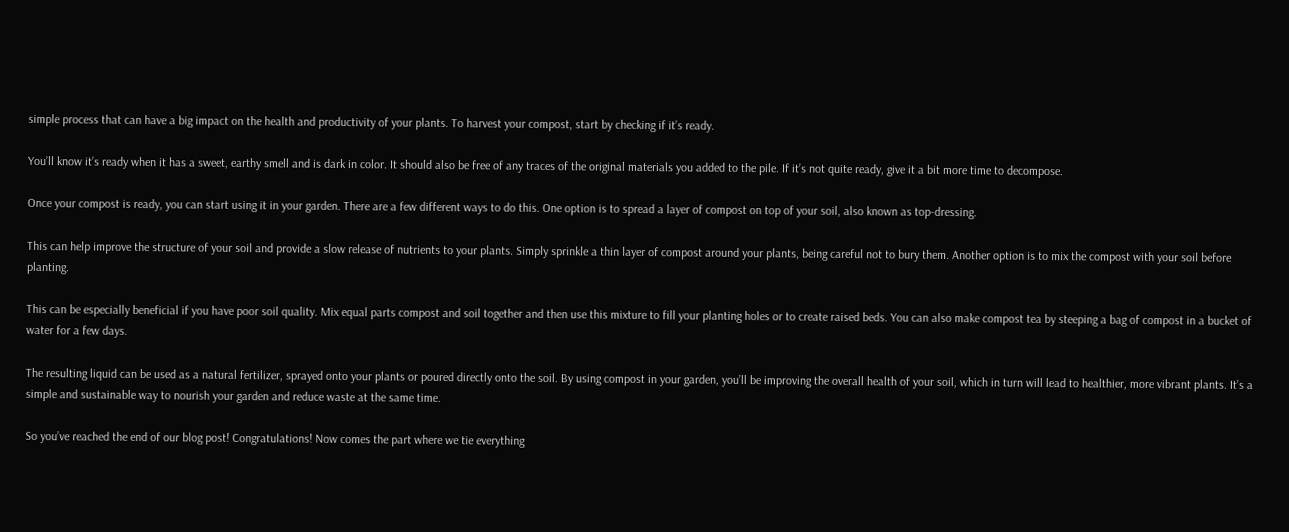simple process that can have a big impact on the health and productivity of your plants. To harvest your compost, start by checking if it’s ready.

You’ll know it’s ready when it has a sweet, earthy smell and is dark in color. It should also be free of any traces of the original materials you added to the pile. If it’s not quite ready, give it a bit more time to decompose.

Once your compost is ready, you can start using it in your garden. There are a few different ways to do this. One option is to spread a layer of compost on top of your soil, also known as top-dressing.

This can help improve the structure of your soil and provide a slow release of nutrients to your plants. Simply sprinkle a thin layer of compost around your plants, being careful not to bury them. Another option is to mix the compost with your soil before planting.

This can be especially beneficial if you have poor soil quality. Mix equal parts compost and soil together and then use this mixture to fill your planting holes or to create raised beds. You can also make compost tea by steeping a bag of compost in a bucket of water for a few days.

The resulting liquid can be used as a natural fertilizer, sprayed onto your plants or poured directly onto the soil. By using compost in your garden, you’ll be improving the overall health of your soil, which in turn will lead to healthier, more vibrant plants. It’s a simple and sustainable way to nourish your garden and reduce waste at the same time.

So you’ve reached the end of our blog post! Congratulations! Now comes the part where we tie everything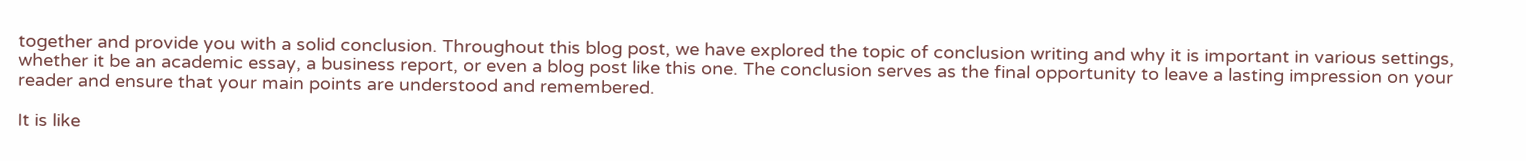together and provide you with a solid conclusion. Throughout this blog post, we have explored the topic of conclusion writing and why it is important in various settings, whether it be an academic essay, a business report, or even a blog post like this one. The conclusion serves as the final opportunity to leave a lasting impression on your reader and ensure that your main points are understood and remembered.

It is like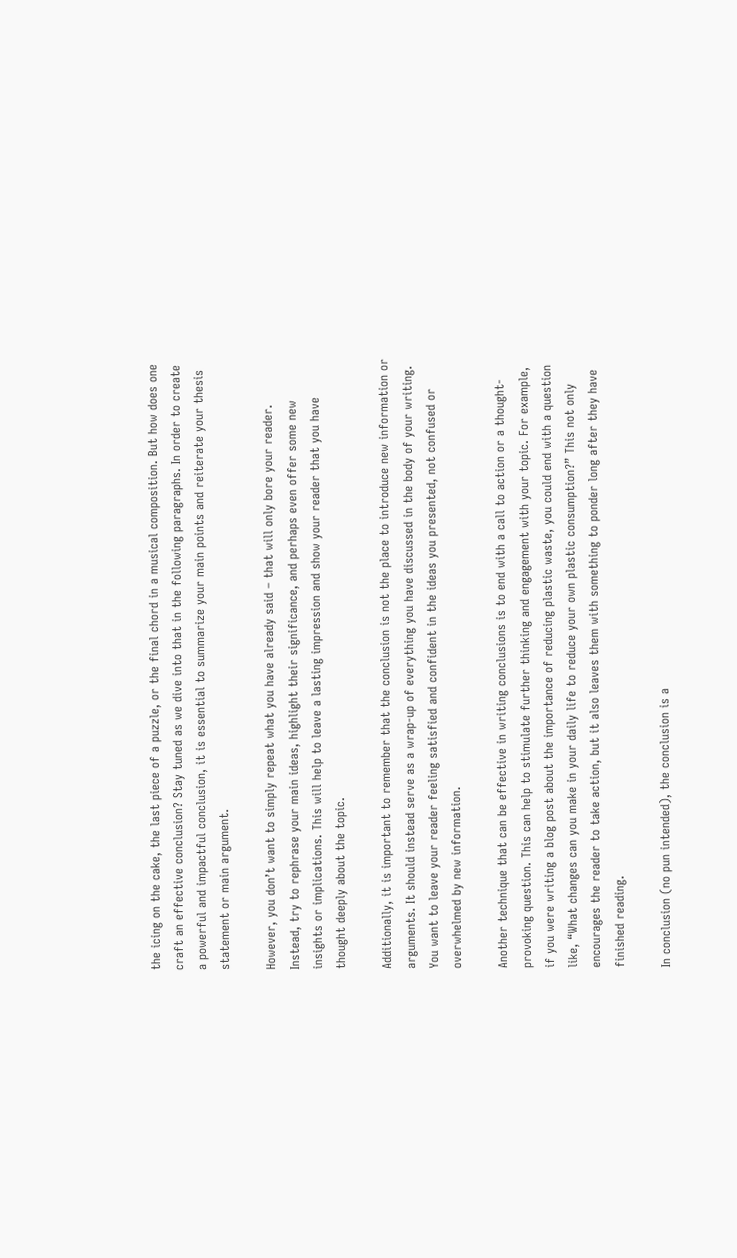the icing on the cake, the last piece of a puzzle, or the final chord in a musical composition. But how does one craft an effective conclusion? Stay tuned as we dive into that in the following paragraphs. In order to create a powerful and impactful conclusion, it is essential to summarize your main points and reiterate your thesis statement or main argument.

However, you don’t want to simply repeat what you have already said – that will only bore your reader. Instead, try to rephrase your main ideas, highlight their significance, and perhaps even offer some new insights or implications. This will help to leave a lasting impression and show your reader that you have thought deeply about the topic.

Additionally, it is important to remember that the conclusion is not the place to introduce new information or arguments. It should instead serve as a wrap-up of everything you have discussed in the body of your writing. You want to leave your reader feeling satisfied and confident in the ideas you presented, not confused or overwhelmed by new information.

Another technique that can be effective in writing conclusions is to end with a call to action or a thought-provoking question. This can help to stimulate further thinking and engagement with your topic. For example, if you were writing a blog post about the importance of reducing plastic waste, you could end with a question like, “What changes can you make in your daily life to reduce your own plastic consumption?” This not only encourages the reader to take action, but it also leaves them with something to ponder long after they have finished reading.

In conclusion (no pun intended), the conclusion is a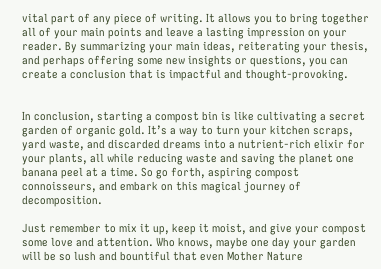vital part of any piece of writing. It allows you to bring together all of your main points and leave a lasting impression on your reader. By summarizing your main ideas, reiterating your thesis, and perhaps offering some new insights or questions, you can create a conclusion that is impactful and thought-provoking.


In conclusion, starting a compost bin is like cultivating a secret garden of organic gold. It’s a way to turn your kitchen scraps, yard waste, and discarded dreams into a nutrient-rich elixir for your plants, all while reducing waste and saving the planet one banana peel at a time. So go forth, aspiring compost connoisseurs, and embark on this magical journey of decomposition.

Just remember to mix it up, keep it moist, and give your compost some love and attention. Who knows, maybe one day your garden will be so lush and bountiful that even Mother Nature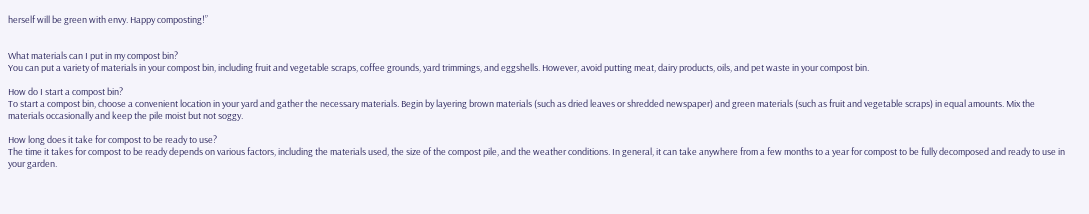herself will be green with envy. Happy composting!”


What materials can I put in my compost bin?
You can put a variety of materials in your compost bin, including fruit and vegetable scraps, coffee grounds, yard trimmings, and eggshells. However, avoid putting meat, dairy products, oils, and pet waste in your compost bin.

How do I start a compost bin?
To start a compost bin, choose a convenient location in your yard and gather the necessary materials. Begin by layering brown materials (such as dried leaves or shredded newspaper) and green materials (such as fruit and vegetable scraps) in equal amounts. Mix the materials occasionally and keep the pile moist but not soggy.

How long does it take for compost to be ready to use?
The time it takes for compost to be ready depends on various factors, including the materials used, the size of the compost pile, and the weather conditions. In general, it can take anywhere from a few months to a year for compost to be fully decomposed and ready to use in your garden.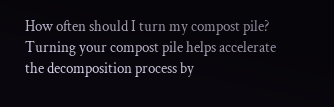How often should I turn my compost pile?
Turning your compost pile helps accelerate the decomposition process by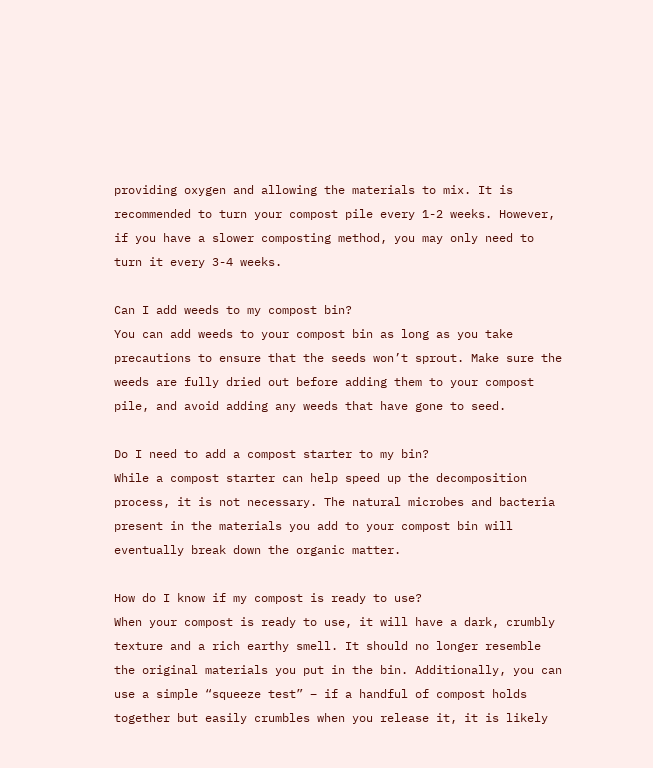providing oxygen and allowing the materials to mix. It is recommended to turn your compost pile every 1-2 weeks. However, if you have a slower composting method, you may only need to turn it every 3-4 weeks.

Can I add weeds to my compost bin?
You can add weeds to your compost bin as long as you take precautions to ensure that the seeds won’t sprout. Make sure the weeds are fully dried out before adding them to your compost pile, and avoid adding any weeds that have gone to seed.

Do I need to add a compost starter to my bin?
While a compost starter can help speed up the decomposition process, it is not necessary. The natural microbes and bacteria present in the materials you add to your compost bin will eventually break down the organic matter.

How do I know if my compost is ready to use?
When your compost is ready to use, it will have a dark, crumbly texture and a rich earthy smell. It should no longer resemble the original materials you put in the bin. Additionally, you can use a simple “squeeze test” – if a handful of compost holds together but easily crumbles when you release it, it is likely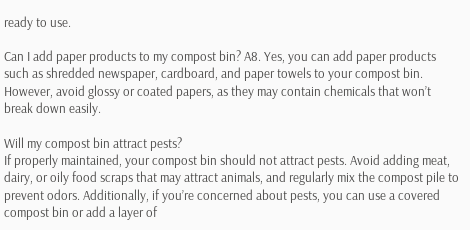ready to use.

Can I add paper products to my compost bin? A8. Yes, you can add paper products such as shredded newspaper, cardboard, and paper towels to your compost bin. However, avoid glossy or coated papers, as they may contain chemicals that won’t break down easily.

Will my compost bin attract pests?
If properly maintained, your compost bin should not attract pests. Avoid adding meat, dairy, or oily food scraps that may attract animals, and regularly mix the compost pile to prevent odors. Additionally, if you’re concerned about pests, you can use a covered compost bin or add a layer of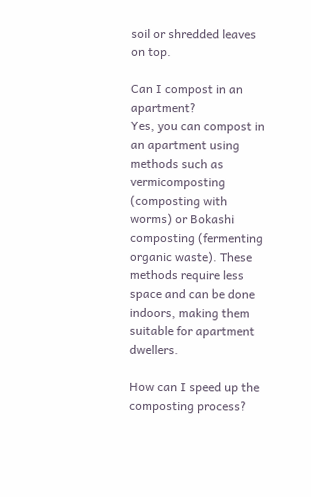soil or shredded leaves on top.

Can I compost in an apartment?
Yes, you can compost in an apartment using methods such as vermicomposting (composting with worms) or Bokashi composting (fermenting organic waste). These methods require less space and can be done indoors, making them suitable for apartment dwellers.

How can I speed up the composting process?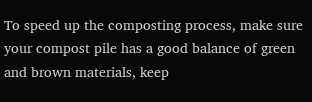To speed up the composting process, make sure your compost pile has a good balance of green and brown materials, keep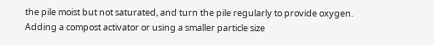the pile moist but not saturated, and turn the pile regularly to provide oxygen. Adding a compost activator or using a smaller particle size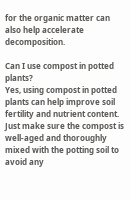for the organic matter can also help accelerate decomposition.

Can I use compost in potted plants?
Yes, using compost in potted plants can help improve soil fertility and nutrient content. Just make sure the compost is well-aged and thoroughly mixed with the potting soil to avoid any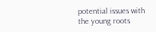potential issues with the young roots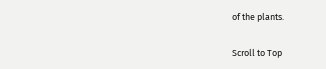of the plants.

Scroll to Top